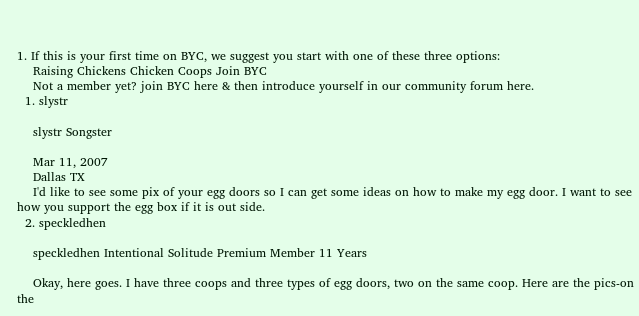1. If this is your first time on BYC, we suggest you start with one of these three options:
    Raising Chickens Chicken Coops Join BYC
    Not a member yet? join BYC here & then introduce yourself in our community forum here.
  1. slystr

    slystr Songster

    Mar 11, 2007
    Dallas TX
    I'd like to see some pix of your egg doors so I can get some ideas on how to make my egg door. I want to see how you support the egg box if it is out side.
  2. speckledhen

    speckledhen Intentional Solitude Premium Member 11 Years

    Okay, here goes. I have three coops and three types of egg doors, two on the same coop. Here are the pics-on the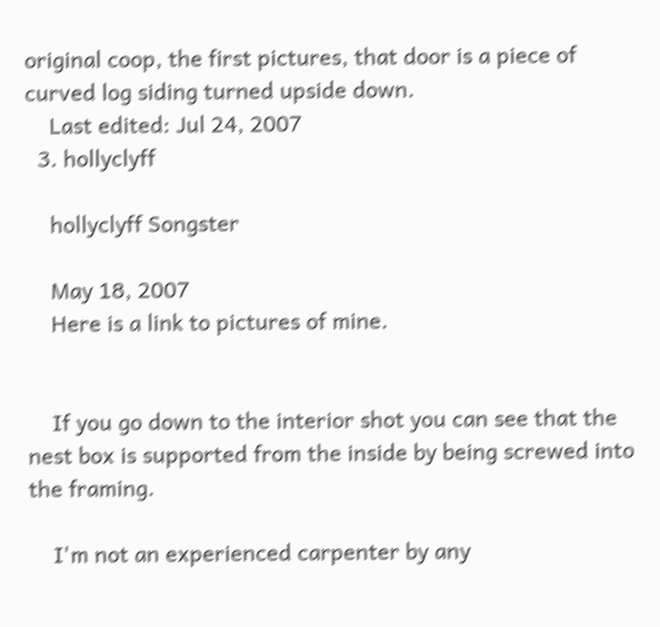original coop, the first pictures, that door is a piece of curved log siding turned upside down.
    Last edited: Jul 24, 2007
  3. hollyclyff

    hollyclyff Songster

    May 18, 2007
    Here is a link to pictures of mine.


    If you go down to the interior shot you can see that the nest box is supported from the inside by being screwed into the framing.

    I'm not an experienced carpenter by any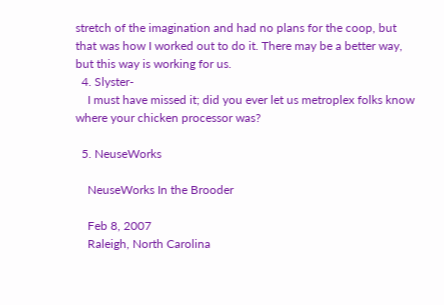stretch of the imagination and had no plans for the coop, but that was how I worked out to do it. There may be a better way, but this way is working for us.
  4. Slyster-
    I must have missed it; did you ever let us metroplex folks know where your chicken processor was?

  5. NeuseWorks

    NeuseWorks In the Brooder

    Feb 8, 2007
    Raleigh, North Carolina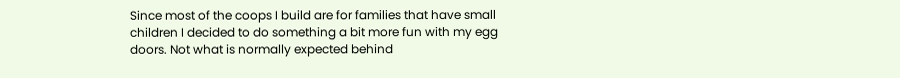Since most of the coops I build are for families that have small children I decided to do something a bit more fun with my egg doors. Not what is normally expected behind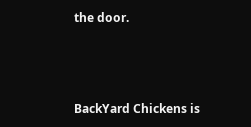the door.



BackYard Chickens is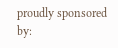proudly sponsored by: